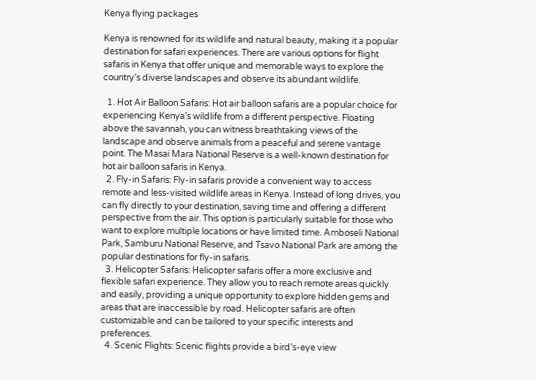Kenya flying packages

Kenya is renowned for its wildlife and natural beauty, making it a popular destination for safari experiences. There are various options for flight safaris in Kenya that offer unique and memorable ways to explore the country’s diverse landscapes and observe its abundant wildlife.

  1. Hot Air Balloon Safaris: Hot air balloon safaris are a popular choice for experiencing Kenya’s wildlife from a different perspective. Floating above the savannah, you can witness breathtaking views of the landscape and observe animals from a peaceful and serene vantage point. The Masai Mara National Reserve is a well-known destination for hot air balloon safaris in Kenya.
  2. Fly-in Safaris: Fly-in safaris provide a convenient way to access remote and less-visited wildlife areas in Kenya. Instead of long drives, you can fly directly to your destination, saving time and offering a different perspective from the air. This option is particularly suitable for those who want to explore multiple locations or have limited time. Amboseli National Park, Samburu National Reserve, and Tsavo National Park are among the popular destinations for fly-in safaris.
  3. Helicopter Safaris: Helicopter safaris offer a more exclusive and flexible safari experience. They allow you to reach remote areas quickly and easily, providing a unique opportunity to explore hidden gems and areas that are inaccessible by road. Helicopter safaris are often customizable and can be tailored to your specific interests and preferences.
  4. Scenic Flights: Scenic flights provide a bird’s-eye view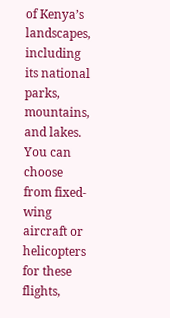of Kenya’s landscapes, including its national parks, mountains, and lakes. You can choose from fixed-wing aircraft or helicopters for these flights,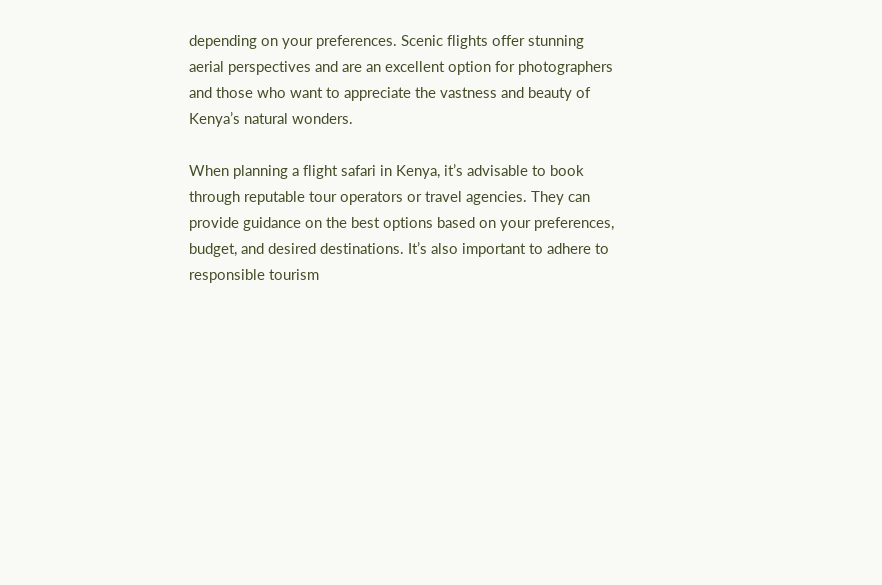depending on your preferences. Scenic flights offer stunning aerial perspectives and are an excellent option for photographers and those who want to appreciate the vastness and beauty of Kenya’s natural wonders.

When planning a flight safari in Kenya, it’s advisable to book through reputable tour operators or travel agencies. They can provide guidance on the best options based on your preferences, budget, and desired destinations. It’s also important to adhere to responsible tourism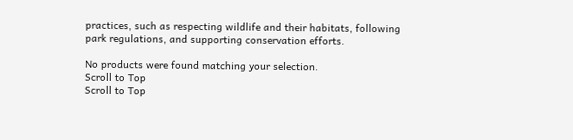practices, such as respecting wildlife and their habitats, following park regulations, and supporting conservation efforts.

No products were found matching your selection.
Scroll to Top
Scroll to Top